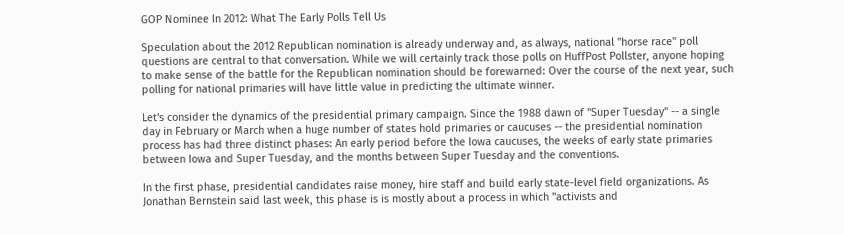GOP Nominee In 2012: What The Early Polls Tell Us

Speculation about the 2012 Republican nomination is already underway and, as always, national "horse race" poll questions are central to that conversation. While we will certainly track those polls on HuffPost Pollster, anyone hoping to make sense of the battle for the Republican nomination should be forewarned: Over the course of the next year, such polling for national primaries will have little value in predicting the ultimate winner.

Let's consider the dynamics of the presidential primary campaign. Since the 1988 dawn of "Super Tuesday" -- a single day in February or March when a huge number of states hold primaries or caucuses -- the presidential nomination process has had three distinct phases: An early period before the Iowa caucuses, the weeks of early state primaries between Iowa and Super Tuesday, and the months between Super Tuesday and the conventions.

In the first phase, presidential candidates raise money, hire staff and build early state-level field organizations. As Jonathan Bernstein said last week, this phase is is mostly about a process in which "activists and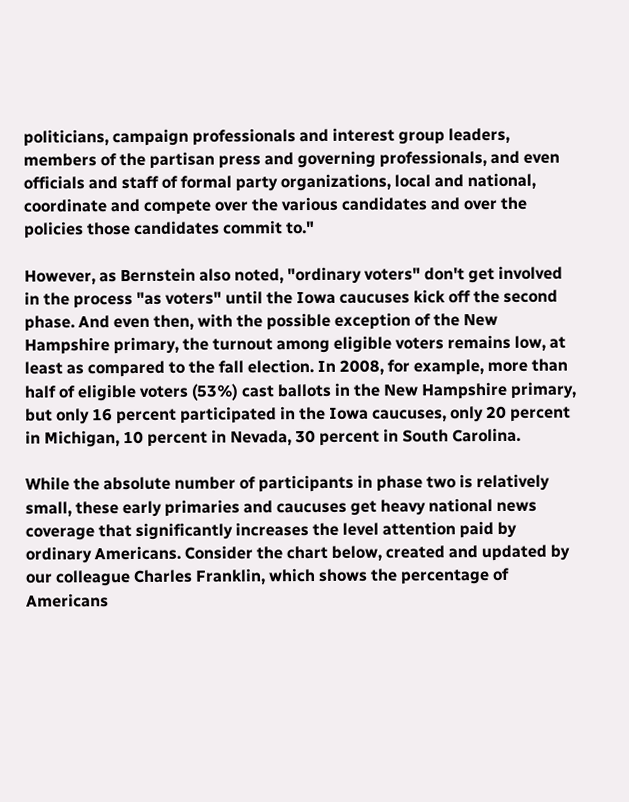politicians, campaign professionals and interest group leaders, members of the partisan press and governing professionals, and even officials and staff of formal party organizations, local and national, coordinate and compete over the various candidates and over the policies those candidates commit to."

However, as Bernstein also noted, "ordinary voters" don't get involved in the process "as voters" until the Iowa caucuses kick off the second phase. And even then, with the possible exception of the New Hampshire primary, the turnout among eligible voters remains low, at least as compared to the fall election. In 2008, for example, more than half of eligible voters (53%) cast ballots in the New Hampshire primary, but only 16 percent participated in the Iowa caucuses, only 20 percent in Michigan, 10 percent in Nevada, 30 percent in South Carolina.

While the absolute number of participants in phase two is relatively small, these early primaries and caucuses get heavy national news coverage that significantly increases the level attention paid by ordinary Americans. Consider the chart below, created and updated by our colleague Charles Franklin, which shows the percentage of Americans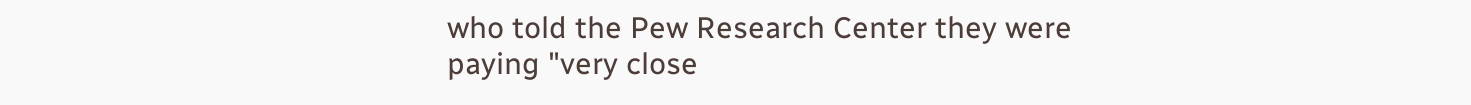who told the Pew Research Center they were paying "very close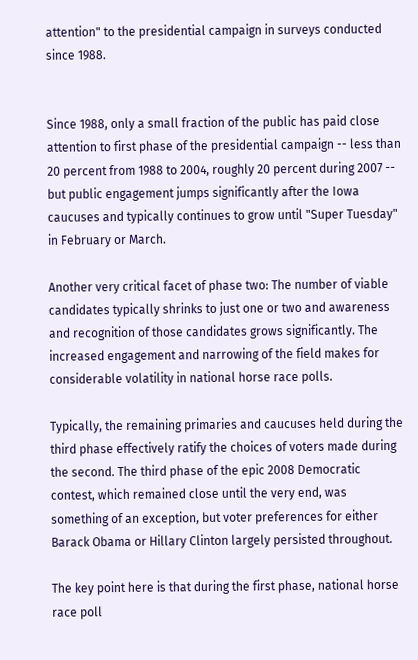attention" to the presidential campaign in surveys conducted since 1988.


Since 1988, only a small fraction of the public has paid close attention to first phase of the presidential campaign -- less than 20 percent from 1988 to 2004, roughly 20 percent during 2007 -- but public engagement jumps significantly after the Iowa caucuses and typically continues to grow until "Super Tuesday" in February or March.

Another very critical facet of phase two: The number of viable candidates typically shrinks to just one or two and awareness and recognition of those candidates grows significantly. The increased engagement and narrowing of the field makes for considerable volatility in national horse race polls.

Typically, the remaining primaries and caucuses held during the third phase effectively ratify the choices of voters made during the second. The third phase of the epic 2008 Democratic contest, which remained close until the very end, was something of an exception, but voter preferences for either Barack Obama or Hillary Clinton largely persisted throughout.

The key point here is that during the first phase, national horse race poll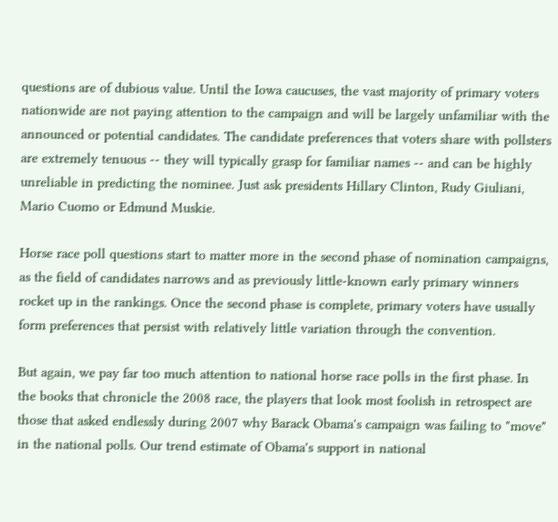questions are of dubious value. Until the Iowa caucuses, the vast majority of primary voters nationwide are not paying attention to the campaign and will be largely unfamiliar with the announced or potential candidates. The candidate preferences that voters share with pollsters are extremely tenuous -- they will typically grasp for familiar names -- and can be highly unreliable in predicting the nominee. Just ask presidents Hillary Clinton, Rudy Giuliani, Mario Cuomo or Edmund Muskie.

Horse race poll questions start to matter more in the second phase of nomination campaigns, as the field of candidates narrows and as previously little-known early primary winners rocket up in the rankings. Once the second phase is complete, primary voters have usually form preferences that persist with relatively little variation through the convention.

But again, we pay far too much attention to national horse race polls in the first phase. In the books that chronicle the 2008 race, the players that look most foolish in retrospect are those that asked endlessly during 2007 why Barack Obama's campaign was failing to "move" in the national polls. Our trend estimate of Obama's support in national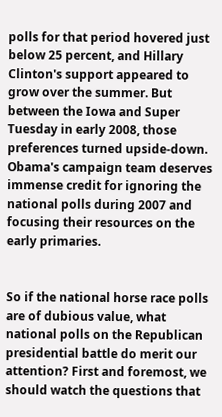polls for that period hovered just below 25 percent, and Hillary Clinton's support appeared to grow over the summer. But between the Iowa and Super Tuesday in early 2008, those preferences turned upside-down. Obama's campaign team deserves immense credit for ignoring the national polls during 2007 and focusing their resources on the early primaries.


So if the national horse race polls are of dubious value, what national polls on the Republican presidential battle do merit our attention? First and foremost, we should watch the questions that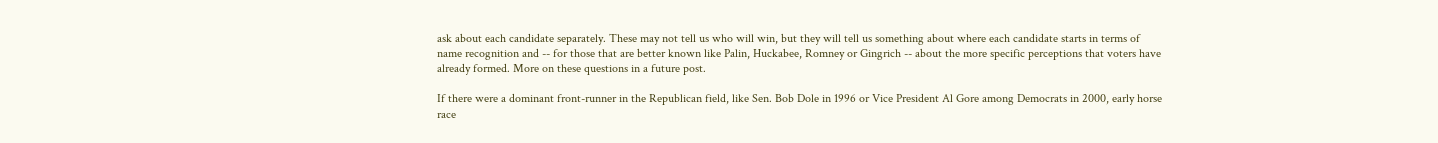ask about each candidate separately. These may not tell us who will win, but they will tell us something about where each candidate starts in terms of name recognition and -- for those that are better known like Palin, Huckabee, Romney or Gingrich -- about the more specific perceptions that voters have already formed. More on these questions in a future post.

If there were a dominant front-runner in the Republican field, like Sen. Bob Dole in 1996 or Vice President Al Gore among Democrats in 2000, early horse race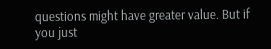questions might have greater value. But if you just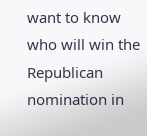want to know who will win the Republican nomination in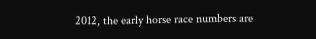2012, the early horse race numbers are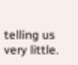telling us very little.